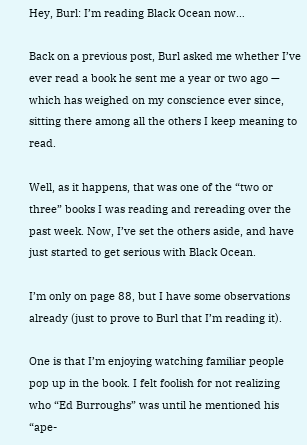Hey, Burl: I’m reading Black Ocean now…

Back on a previous post, Burl asked me whether I’ve ever read a book he sent me a year or two ago — which has weighed on my conscience ever since, sitting there among all the others I keep meaning to read.

Well, as it happens, that was one of the “two or three” books I was reading and rereading over the past week. Now, I’ve set the others aside, and have just started to get serious with Black Ocean.

I’m only on page 88, but I have some observations already (just to prove to Burl that I’m reading it).

One is that I’m enjoying watching familiar people pop up in the book. I felt foolish for not realizing who “Ed Burroughs” was until he mentioned his “ape-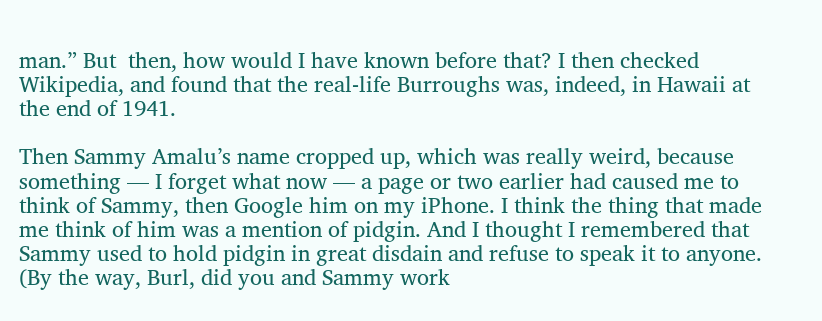man.” But  then, how would I have known before that? I then checked Wikipedia, and found that the real-life Burroughs was, indeed, in Hawaii at the end of 1941.

Then Sammy Amalu’s name cropped up, which was really weird, because something — I forget what now — a page or two earlier had caused me to think of Sammy, then Google him on my iPhone. I think the thing that made me think of him was a mention of pidgin. And I thought I remembered that Sammy used to hold pidgin in great disdain and refuse to speak it to anyone. (By the way, Burl, did you and Sammy work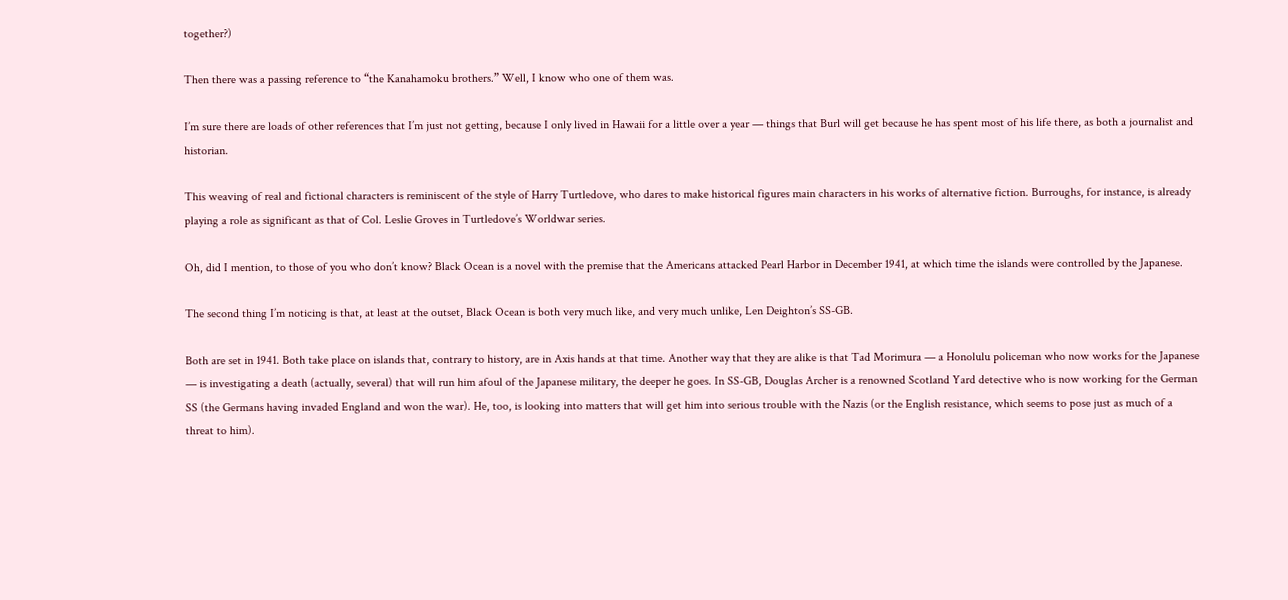together?)

Then there was a passing reference to “the Kanahamoku brothers.” Well, I know who one of them was.

I’m sure there are loads of other references that I’m just not getting, because I only lived in Hawaii for a little over a year — things that Burl will get because he has spent most of his life there, as both a journalist and historian.

This weaving of real and fictional characters is reminiscent of the style of Harry Turtledove, who dares to make historical figures main characters in his works of alternative fiction. Burroughs, for instance, is already playing a role as significant as that of Col. Leslie Groves in Turtledove’s Worldwar series.

Oh, did I mention, to those of you who don’t know? Black Ocean is a novel with the premise that the Americans attacked Pearl Harbor in December 1941, at which time the islands were controlled by the Japanese.

The second thing I’m noticing is that, at least at the outset, Black Ocean is both very much like, and very much unlike, Len Deighton’s SS-GB.

Both are set in 1941. Both take place on islands that, contrary to history, are in Axis hands at that time. Another way that they are alike is that Tad Morimura — a Honolulu policeman who now works for the Japanese — is investigating a death (actually, several) that will run him afoul of the Japanese military, the deeper he goes. In SS-GB, Douglas Archer is a renowned Scotland Yard detective who is now working for the German SS (the Germans having invaded England and won the war). He, too, is looking into matters that will get him into serious trouble with the Nazis (or the English resistance, which seems to pose just as much of a threat to him).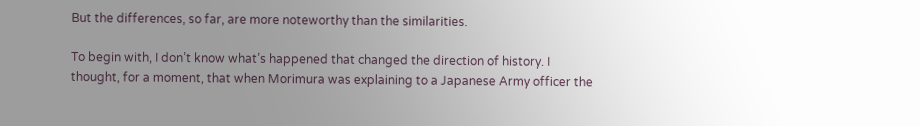But the differences, so far, are more noteworthy than the similarities.

To begin with, I don’t know what’s happened that changed the direction of history. I thought, for a moment, that when Morimura was explaining to a Japanese Army officer the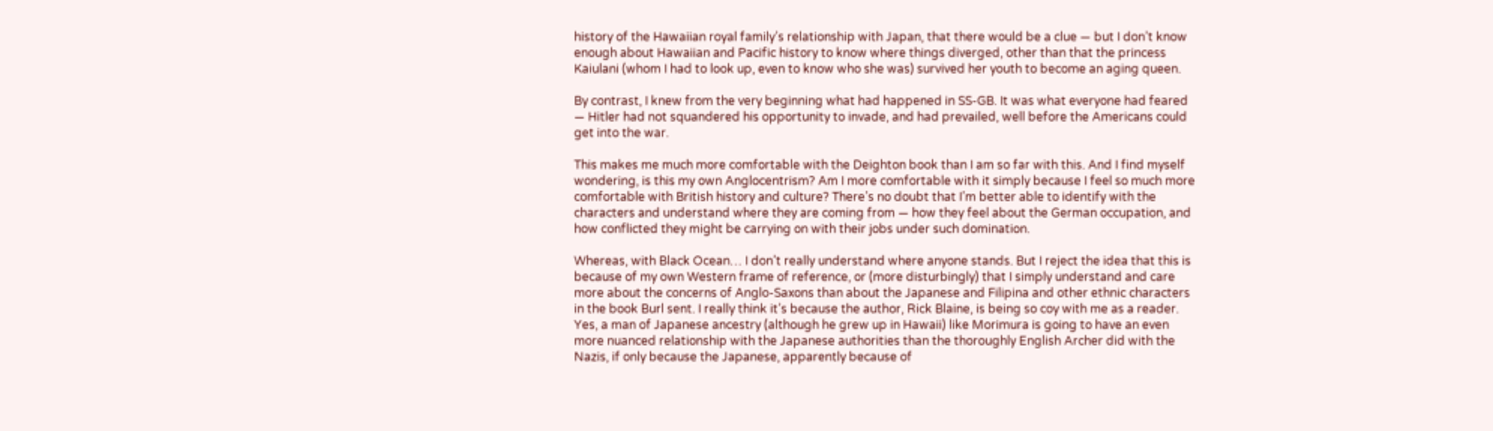history of the Hawaiian royal family’s relationship with Japan, that there would be a clue — but I don’t know enough about Hawaiian and Pacific history to know where things diverged, other than that the princess Kaiulani (whom I had to look up, even to know who she was) survived her youth to become an aging queen.

By contrast, I knew from the very beginning what had happened in SS-GB. It was what everyone had feared — Hitler had not squandered his opportunity to invade, and had prevailed, well before the Americans could get into the war.

This makes me much more comfortable with the Deighton book than I am so far with this. And I find myself wondering, is this my own Anglocentrism? Am I more comfortable with it simply because I feel so much more comfortable with British history and culture? There’s no doubt that I’m better able to identify with the characters and understand where they are coming from — how they feel about the German occupation, and how conflicted they might be carrying on with their jobs under such domination.

Whereas, with Black Ocean… I don’t really understand where anyone stands. But I reject the idea that this is because of my own Western frame of reference, or (more disturbingly) that I simply understand and care more about the concerns of Anglo-Saxons than about the Japanese and Filipina and other ethnic characters in the book Burl sent. I really think it’s because the author, Rick Blaine, is being so coy with me as a reader. Yes, a man of Japanese ancestry (although he grew up in Hawaii) like Morimura is going to have an even more nuanced relationship with the Japanese authorities than the thoroughly English Archer did with the Nazis, if only because the Japanese, apparently because of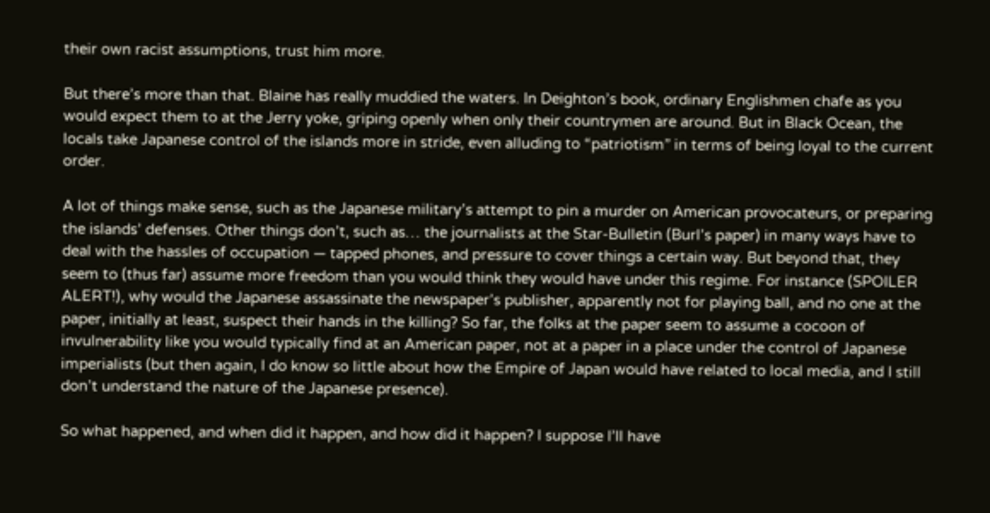their own racist assumptions, trust him more.

But there’s more than that. Blaine has really muddied the waters. In Deighton’s book, ordinary Englishmen chafe as you would expect them to at the Jerry yoke, griping openly when only their countrymen are around. But in Black Ocean, the locals take Japanese control of the islands more in stride, even alluding to “patriotism” in terms of being loyal to the current order.

A lot of things make sense, such as the Japanese military’s attempt to pin a murder on American provocateurs, or preparing the islands’ defenses. Other things don’t, such as… the journalists at the Star-Bulletin (Burl’s paper) in many ways have to deal with the hassles of occupation — tapped phones, and pressure to cover things a certain way. But beyond that, they seem to (thus far) assume more freedom than you would think they would have under this regime. For instance (SPOILER ALERT!), why would the Japanese assassinate the newspaper’s publisher, apparently not for playing ball, and no one at the paper, initially at least, suspect their hands in the killing? So far, the folks at the paper seem to assume a cocoon of invulnerability like you would typically find at an American paper, not at a paper in a place under the control of Japanese imperialists (but then again, I do know so little about how the Empire of Japan would have related to local media, and I still don’t understand the nature of the Japanese presence).

So what happened, and when did it happen, and how did it happen? I suppose I’ll have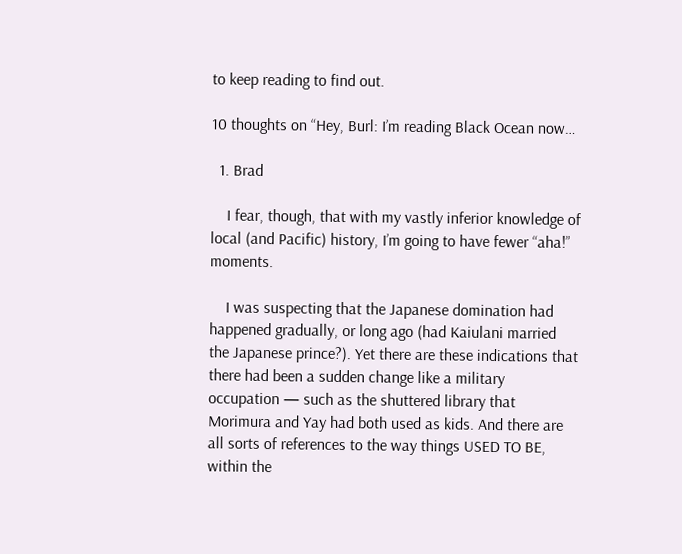to keep reading to find out.

10 thoughts on “Hey, Burl: I’m reading Black Ocean now…

  1. Brad

    I fear, though, that with my vastly inferior knowledge of local (and Pacific) history, I’m going to have fewer “aha!” moments.

    I was suspecting that the Japanese domination had happened gradually, or long ago (had Kaiulani married the Japanese prince?). Yet there are these indications that there had been a sudden change like a military occupation — such as the shuttered library that Morimura and Yay had both used as kids. And there are all sorts of references to the way things USED TO BE, within the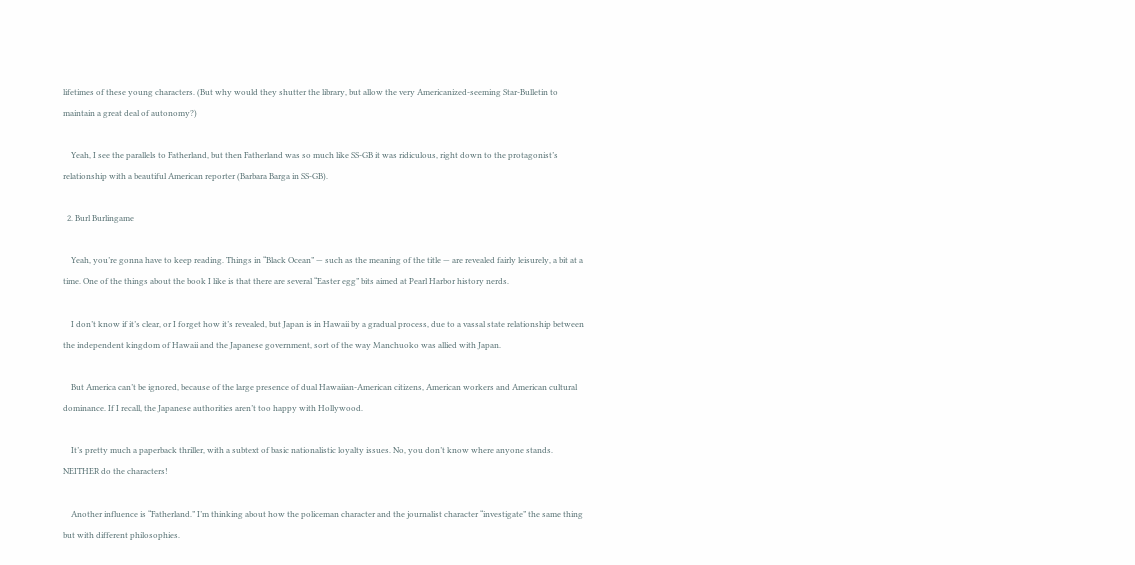lifetimes of these young characters. (But why would they shutter the library, but allow the very Americanized-seeming Star-Bulletin to maintain a great deal of autonomy?)

    Yeah, I see the parallels to Fatherland, but then Fatherland was so much like SS-GB it was ridiculous, right down to the protagonist’s relationship with a beautiful American reporter (Barbara Barga in SS-GB).

  2. Burl Burlingame

    Yeah, you’re gonna have to keep reading. Things in “Black Ocean” — such as the meaning of the title — are revealed fairly leisurely, a bit at a time. One of the things about the book I like is that there are several “Easter egg” bits aimed at Pearl Harbor history nerds.

    I don’t know if it’s clear, or I forget how it’s revealed, but Japan is in Hawaii by a gradual process, due to a vassal state relationship between the independent kingdom of Hawaii and the Japanese government, sort of the way Manchuoko was allied with Japan.

    But America can’t be ignored, because of the large presence of dual Hawaiian-American citizens, American workers and American cultural dominance. If I recall, the Japanese authorities aren’t too happy with Hollywood.

    It’s pretty much a paperback thriller, with a subtext of basic nationalistic loyalty issues. No, you don’t know where anyone stands. NEITHER do the characters!

    Another influence is “Fatherland.” I’m thinking about how the policeman character and the journalist character “investigate” the same thing but with different philosophies.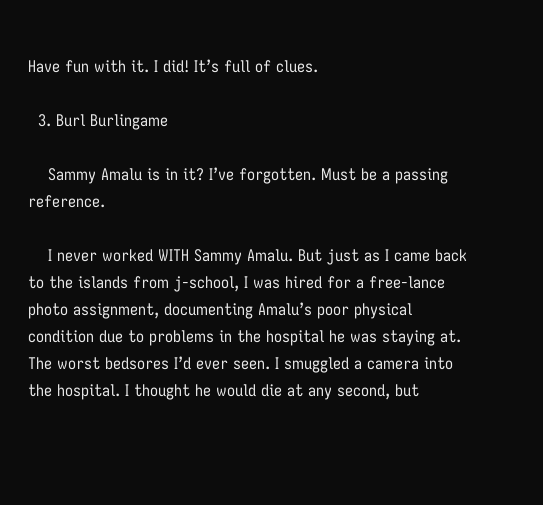Have fun with it. I did! It’s full of clues.

  3. Burl Burlingame

    Sammy Amalu is in it? I’ve forgotten. Must be a passing reference.

    I never worked WITH Sammy Amalu. But just as I came back to the islands from j-school, I was hired for a free-lance photo assignment, documenting Amalu’s poor physical condition due to problems in the hospital he was staying at. The worst bedsores I’d ever seen. I smuggled a camera into the hospital. I thought he would die at any second, but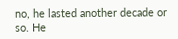no, he lasted another decade or so. He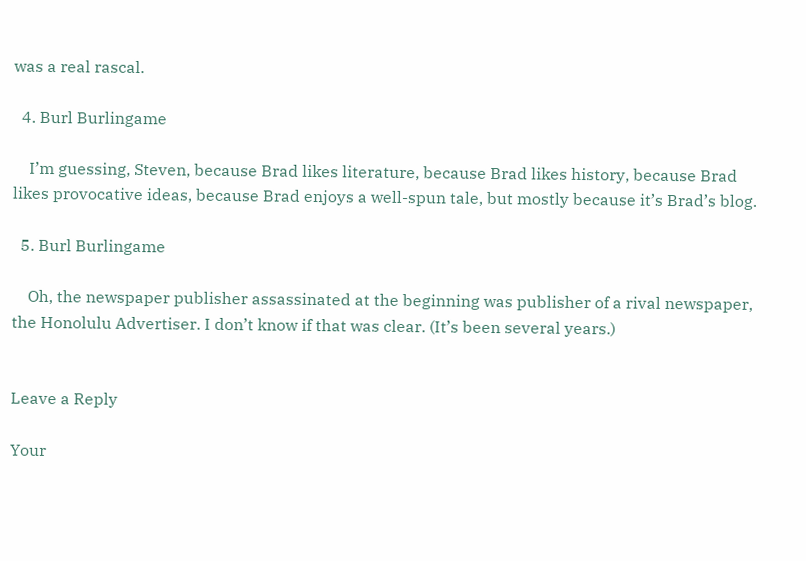was a real rascal.

  4. Burl Burlingame

    I’m guessing, Steven, because Brad likes literature, because Brad likes history, because Brad likes provocative ideas, because Brad enjoys a well-spun tale, but mostly because it’s Brad’s blog.

  5. Burl Burlingame

    Oh, the newspaper publisher assassinated at the beginning was publisher of a rival newspaper, the Honolulu Advertiser. I don’t know if that was clear. (It’s been several years.)


Leave a Reply

Your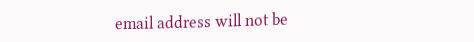email address will not be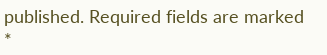published. Required fields are marked *